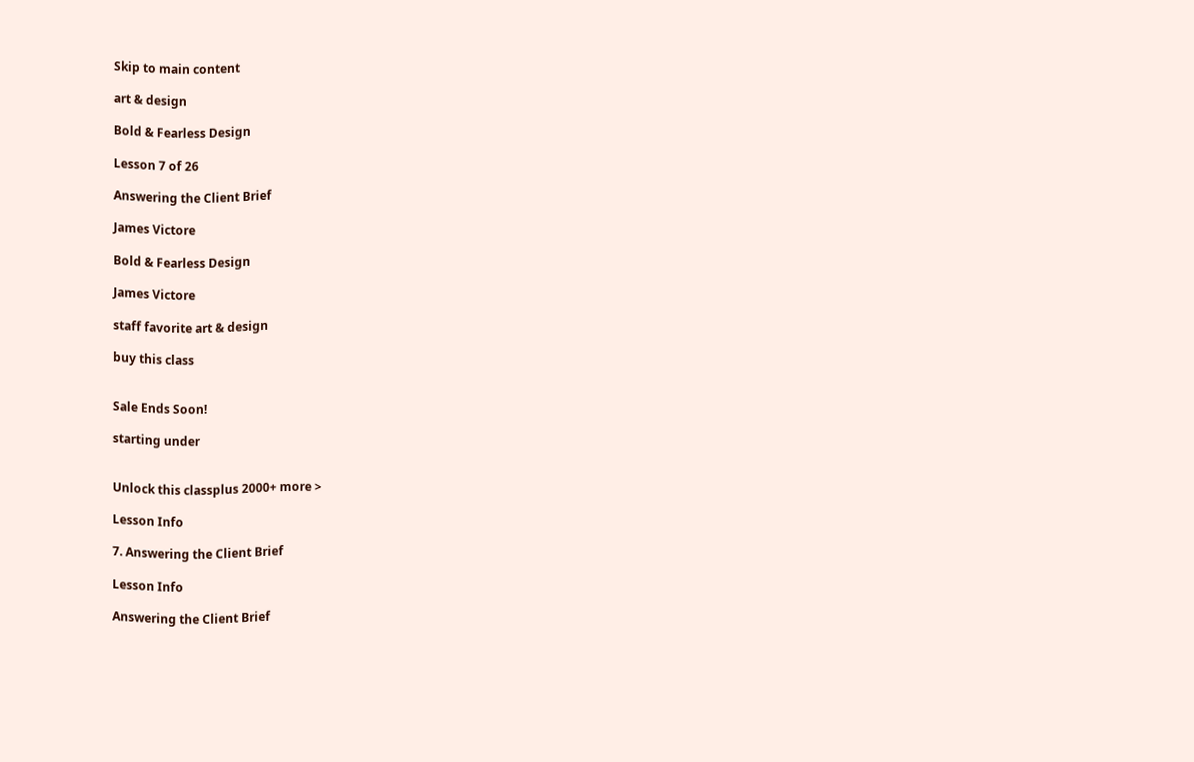Skip to main content

art & design

Bold & Fearless Design

Lesson 7 of 26

Answering the Client Brief

James Victore

Bold & Fearless Design

James Victore

staff favorite art & design

buy this class


Sale Ends Soon!

starting under


Unlock this classplus 2000+ more >

Lesson Info

7. Answering the Client Brief

Lesson Info

Answering the Client Brief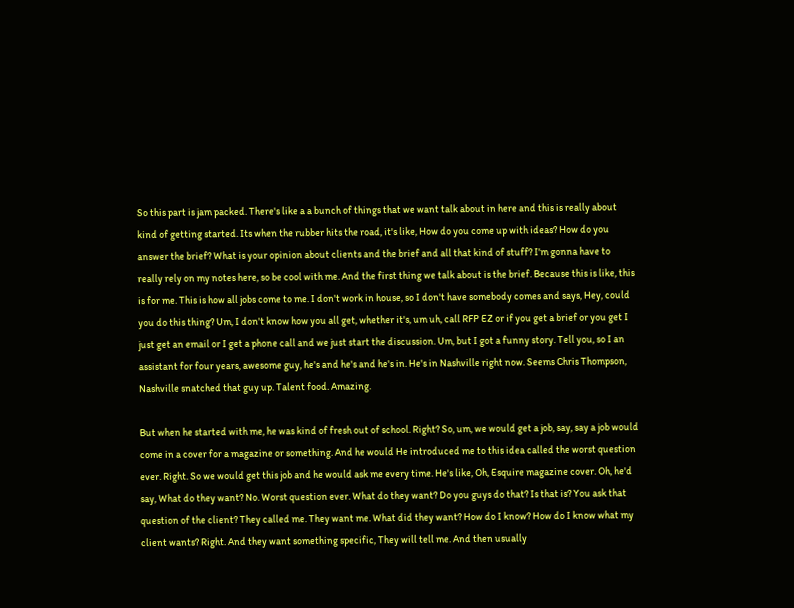So this part is jam packed. There's like a a bunch of things that we want talk about in here and this is really about kind of getting started. Its when the rubber hits the road, it's like, How do you come up with ideas? How do you answer the brief? What is your opinion about clients and the brief and all that kind of stuff? I'm gonna have to really rely on my notes here, so be cool with me. And the first thing we talk about is the brief. Because this is like, this is for me. This is how all jobs come to me. I don't work in house, so I don't have somebody comes and says, Hey, could you do this thing? Um, I don't know how you all get, whether it's, um uh, call RFP EZ or if you get a brief or you get I just get an email or I get a phone call and we just start the discussion. Um, but I got a funny story. Tell you, so I an assistant for four years, awesome guy, he's and he's and he's in. He's in Nashville right now. Seems Chris Thompson, Nashville snatched that guy up. Talent food. Amazing.

But when he started with me, he was kind of fresh out of school. Right? So, um, we would get a job, say, say a job would come in a cover for a magazine or something. And he would He introduced me to this idea called the worst question ever. Right. So we would get this job and he would ask me every time. He's like, Oh, Esquire magazine cover. Oh, he'd say, What do they want? No. Worst question ever. What do they want? Do you guys do that? Is that is? You ask that question of the client? They called me. They want me. What did they want? How do I know? How do I know what my client wants? Right. And they want something specific, They will tell me. And then usually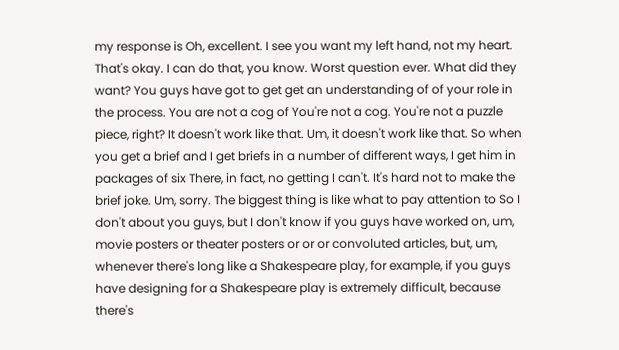my response is Oh, excellent. I see you want my left hand, not my heart. That's okay. I can do that, you know. Worst question ever. What did they want? You guys have got to get get an understanding of of your role in the process. You are not a cog of You're not a cog. You're not a puzzle piece, right? It doesn't work like that. Um, it doesn't work like that. So when you get a brief and I get briefs in a number of different ways, I get him in packages of six There, in fact, no getting I can't. It's hard not to make the brief joke. Um, sorry. The biggest thing is like what to pay attention to So I don't about you guys, but I don't know if you guys have worked on, um, movie posters or theater posters or or or convoluted articles, but, um, whenever there's long like a Shakespeare play, for example, if you guys have designing for a Shakespeare play is extremely difficult, because there's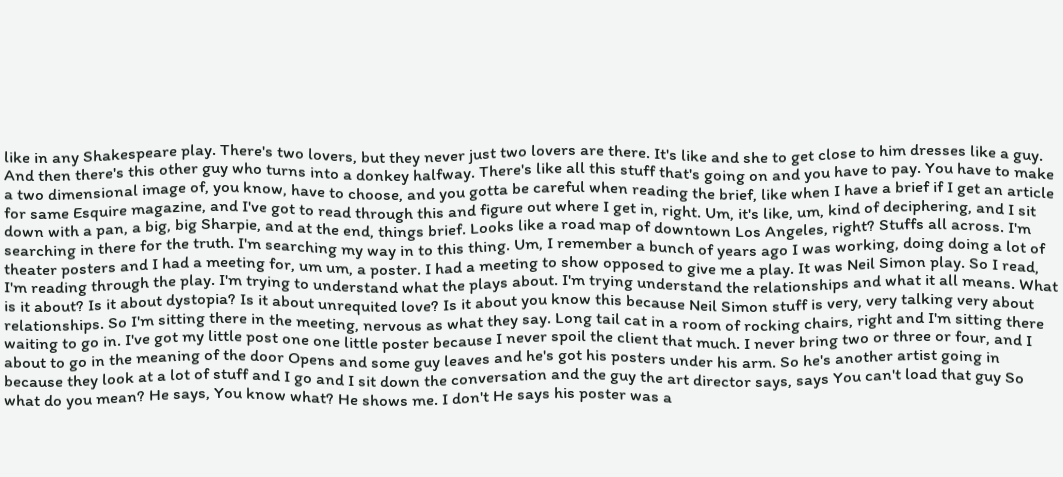like in any Shakespeare play. There's two lovers, but they never just two lovers are there. It's like and she to get close to him dresses like a guy. And then there's this other guy who turns into a donkey halfway. There's like all this stuff that's going on and you have to pay. You have to make a two dimensional image of, you know, have to choose, and you gotta be careful when reading the brief, like when I have a brief if I get an article for same Esquire magazine, and I've got to read through this and figure out where I get in, right. Um, it's like, um, kind of deciphering, and I sit down with a pan, a big, big Sharpie, and at the end, things brief. Looks like a road map of downtown Los Angeles, right? Stuffs all across. I'm searching in there for the truth. I'm searching my way in to this thing. Um, I remember a bunch of years ago I was working, doing doing a lot of theater posters and I had a meeting for, um um, a poster. I had a meeting to show opposed to give me a play. It was Neil Simon play. So I read, I'm reading through the play. I'm trying to understand what the plays about. I'm trying understand the relationships and what it all means. What is it about? Is it about dystopia? Is it about unrequited love? Is it about you know this because Neil Simon stuff is very, very talking very about relationships. So I'm sitting there in the meeting, nervous as what they say. Long tail cat in a room of rocking chairs, right and I'm sitting there waiting to go in. I've got my little post one one little poster because I never spoil the client that much. I never bring two or three or four, and I about to go in the meaning of the door Opens and some guy leaves and he's got his posters under his arm. So he's another artist going in because they look at a lot of stuff and I go and I sit down the conversation and the guy the art director says, says You can't load that guy So what do you mean? He says, You know what? He shows me. I don't He says his poster was a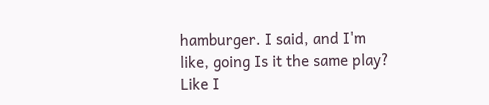hamburger. I said, and I'm like, going Is it the same play? Like I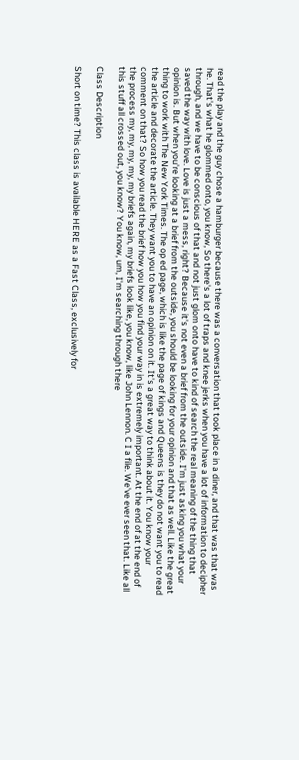read the play and the guy chose a hamburger because there was a conversation that took place in a diner, and that was that was he. That's what he glommed onto, you know, So there's a lot of traps and knee jerks when you have a lot of information to decipher through, and we have to be conscious of that and not just glom onto have to kind of search the real meaning of the thing that saved the way with love. Love is just a mess, right? Because it's not even a brief from the outside. I'm just asking you what your opinion is. But when you're looking at a brief from the outside, you should be looking for your opinion and that as well. Like the great thing to work with The New York Times. The op ed page, which is like the page of kings and Queens is they do not want you to read the article and decorate the article. They want you to have an opinion on it. It's a great way to think about it. You know your comment on that? So how you read the brief how you how you find your way in is extremely important. At the end of at the end of the process my, my, my, my, my briefs again, my briefs look like, you know, like John Lennon. C I a file. We've ever seen that. Like all this stuff all crossed out, you know? You know, um, I'm searching through there

Class Description

Short on time? This class is available HERE as a Fast Class, exclusively for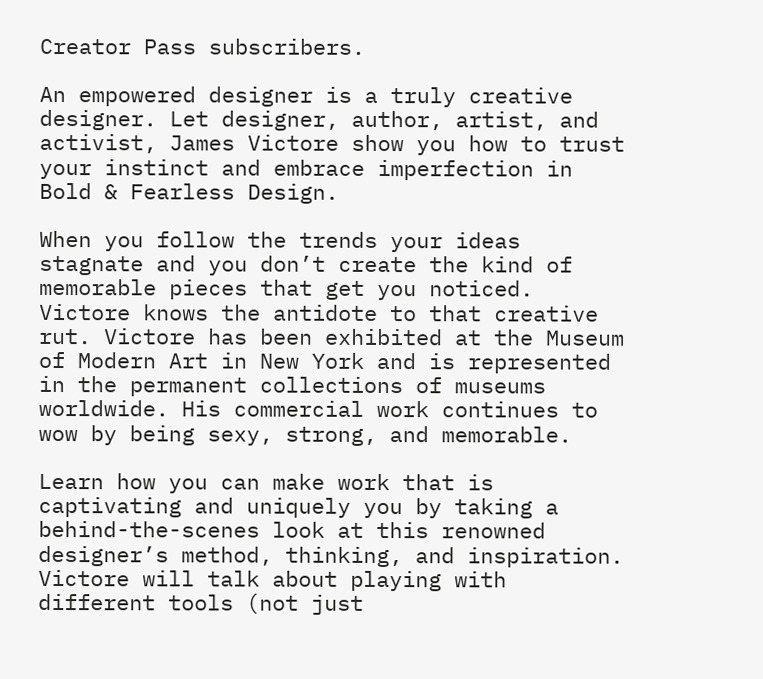Creator Pass subscribers.

An empowered designer is a truly creative designer. Let designer, author, artist, and activist, James Victore show you how to trust your instinct and embrace imperfection in Bold & Fearless Design.

When you follow the trends your ideas stagnate and you don’t create the kind of memorable pieces that get you noticed. Victore knows the antidote to that creative rut. Victore has been exhibited at the Museum of Modern Art in New York and is represented in the permanent collections of museums worldwide. His commercial work continues to wow by being sexy, strong, and memorable.

Learn how you can make work that is captivating and uniquely you by taking a behind-the-scenes look at this renowned designer’s method, thinking, and inspiration. Victore will talk about playing with different tools (not just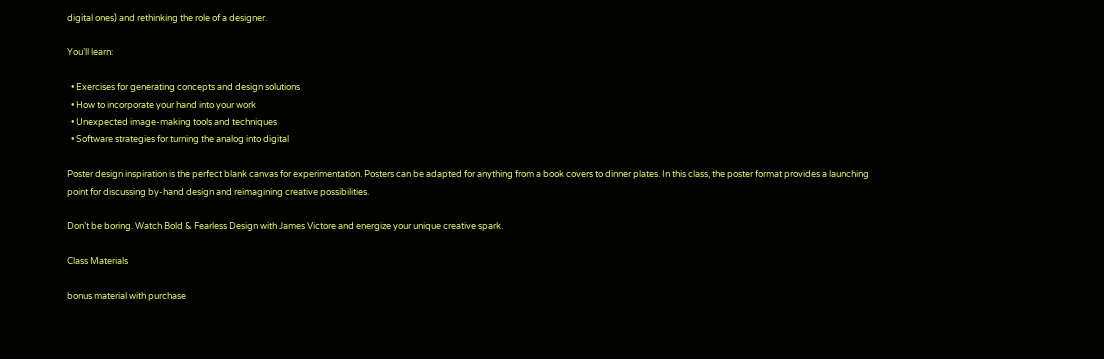digital ones) and rethinking the role of a designer.

You’ll learn:

  • Exercises for generating concepts and design solutions
  • How to incorporate your hand into your work
  • Unexpected image-making tools and techniques
  • Software strategies for turning the analog into digital

Poster design inspiration is the perfect blank canvas for experimentation. Posters can be adapted for anything from a book covers to dinner plates. In this class, the poster format provides a launching point for discussing by-hand design and reimagining creative possibilities.

Don’t be boring. Watch Bold & Fearless Design with James Victore and energize your unique creative spark.

Class Materials

bonus material with purchase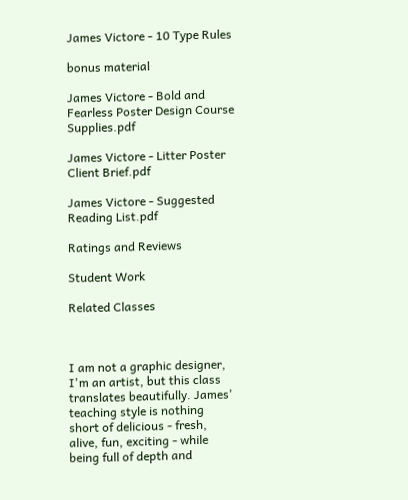James Victore - 10 Type Rules

bonus material

James Victore - Bold and Fearless Poster Design Course Supplies.pdf

James Victore - Litter Poster Client Brief.pdf

James Victore - Suggested Reading List.pdf

Ratings and Reviews

Student Work

Related Classes



I am not a graphic designer, I'm an artist, but this class translates beautifully. James' teaching style is nothing short of delicious - fresh, alive, fun, exciting - while being full of depth and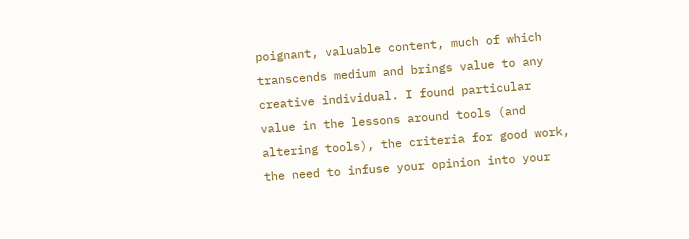poignant, valuable content, much of which transcends medium and brings value to any creative individual. I found particular value in the lessons around tools (and altering tools), the criteria for good work, the need to infuse your opinion into your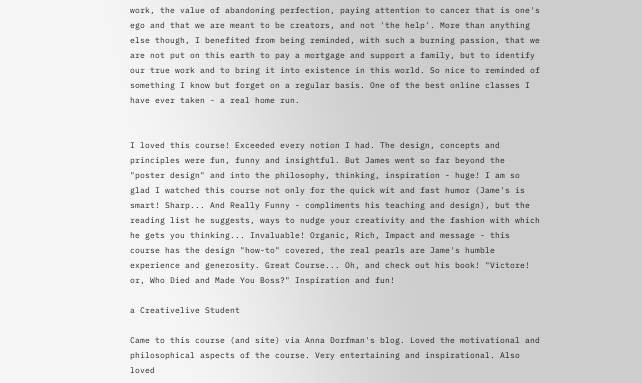work, the value of abandoning perfection, paying attention to cancer that is one's ego and that we are meant to be creators, and not 'the help'. More than anything else though, I benefited from being reminded, with such a burning passion, that we are not put on this earth to pay a mortgage and support a family, but to identify our true work and to bring it into existence in this world. So nice to reminded of something I know but forget on a regular basis. One of the best online classes I have ever taken - a real home run.


I loved this course! Exceeded every notion I had. The design, concepts and principles were fun, funny and insightful. But James went so far beyond the "poster design" and into the philosophy, thinking, inspiration - huge! I am so glad I watched this course not only for the quick wit and fast humor (Jame's is smart! Sharp... And Really Funny - compliments his teaching and design), but the reading list he suggests, ways to nudge your creativity and the fashion with which he gets you thinking... Invaluable! Organic, Rich, Impact and message - this course has the design "how-to" covered, the real pearls are Jame's humble experience and generosity. Great Course... Oh, and check out his book! "Victore! or, Who Died and Made You Boss?" Inspiration and fun!

a Creativelive Student

Came to this course (and site) via Anna Dorfman's blog. Loved the motivational and philosophical aspects of the course. Very entertaining and inspirational. Also loved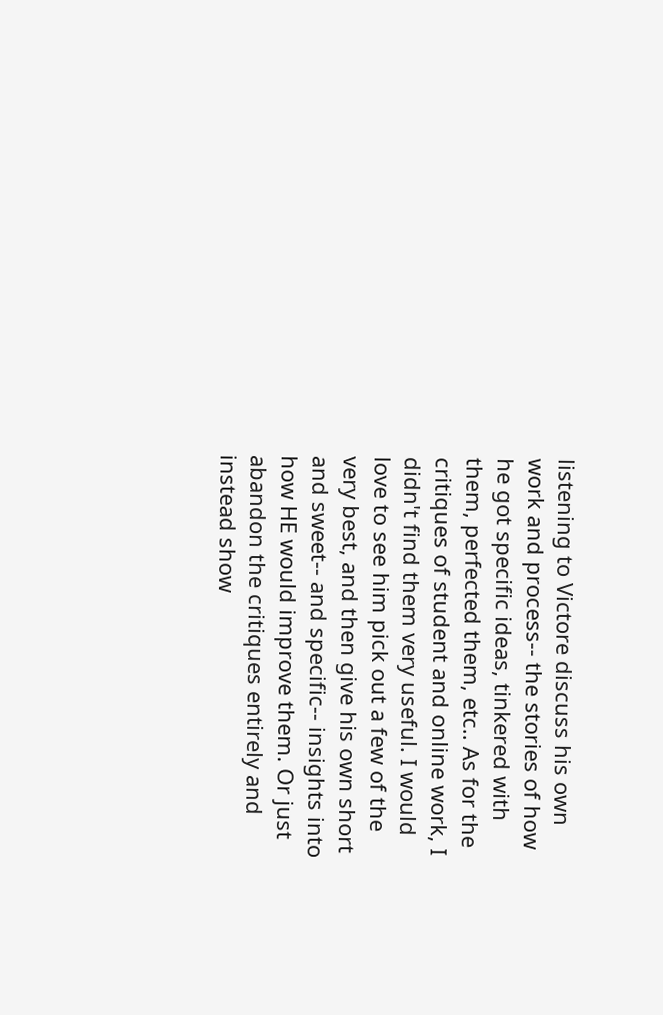listening to Victore discuss his own work and process-- the stories of how he got specific ideas, tinkered with them, perfected them, etc.. As for the critiques of student and online work, I didn't find them very useful. I would love to see him pick out a few of the very best, and then give his own short and sweet-- and specific-- insights into how HE would improve them. Or just abandon the critiques entirely and instead show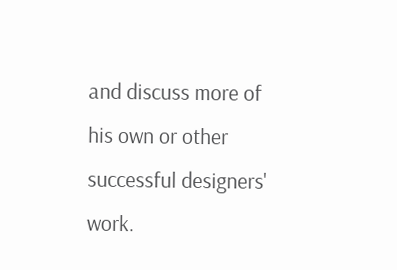and discuss more of his own or other successful designers' work.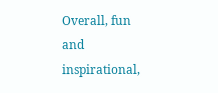Overall, fun and inspirational,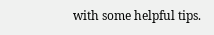with some helpful tips.